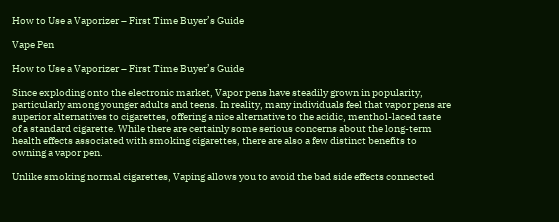How to Use a Vaporizer – First Time Buyer’s Guide

Vape Pen

How to Use a Vaporizer – First Time Buyer’s Guide

Since exploding onto the electronic market, Vapor pens have steadily grown in popularity, particularly among younger adults and teens. In reality, many individuals feel that vapor pens are superior alternatives to cigarettes, offering a nice alternative to the acidic, menthol-laced taste of a standard cigarette. While there are certainly some serious concerns about the long-term health effects associated with smoking cigarettes, there are also a few distinct benefits to owning a vapor pen.

Unlike smoking normal cigarettes, Vaping allows you to avoid the bad side effects connected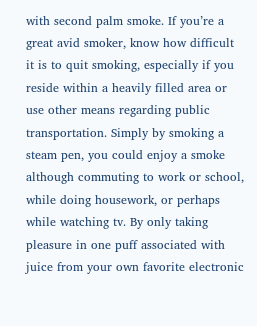with second palm smoke. If you’re a great avid smoker, know how difficult it is to quit smoking, especially if you reside within a heavily filled area or use other means regarding public transportation. Simply by smoking a steam pen, you could enjoy a smoke although commuting to work or school, while doing housework, or perhaps while watching tv. By only taking pleasure in one puff associated with juice from your own favorite electronic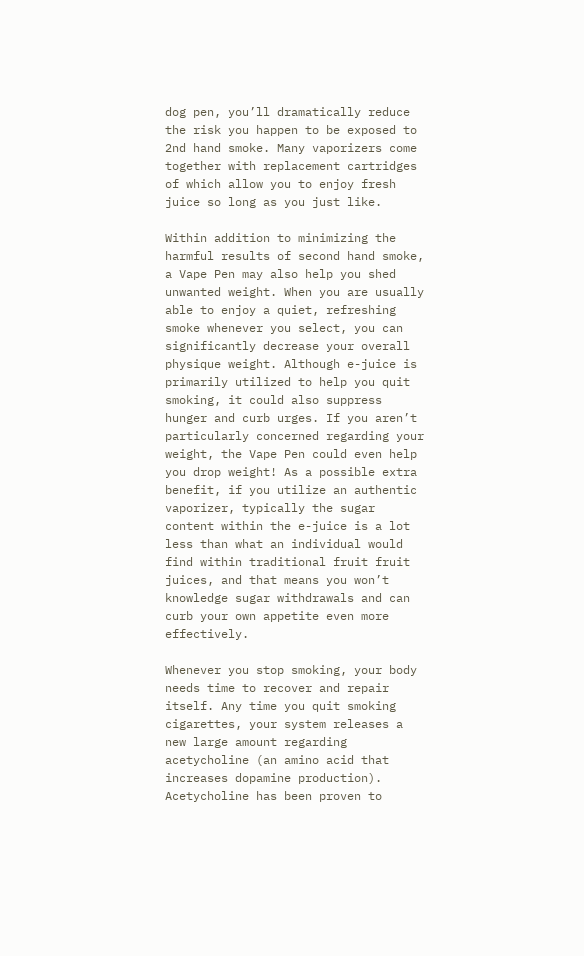dog pen, you’ll dramatically reduce the risk you happen to be exposed to 2nd hand smoke. Many vaporizers come together with replacement cartridges of which allow you to enjoy fresh juice so long as you just like.

Within addition to minimizing the harmful results of second hand smoke, a Vape Pen may also help you shed unwanted weight. When you are usually able to enjoy a quiet, refreshing smoke whenever you select, you can significantly decrease your overall physique weight. Although e-juice is primarily utilized to help you quit smoking, it could also suppress hunger and curb urges. If you aren’t particularly concerned regarding your weight, the Vape Pen could even help you drop weight! As a possible extra benefit, if you utilize an authentic vaporizer, typically the sugar content within the e-juice is a lot less than what an individual would find within traditional fruit fruit juices, and that means you won’t knowledge sugar withdrawals and can curb your own appetite even more effectively.

Whenever you stop smoking, your body needs time to recover and repair itself. Any time you quit smoking cigarettes, your system releases a new large amount regarding acetycholine (an amino acid that increases dopamine production). Acetycholine has been proven to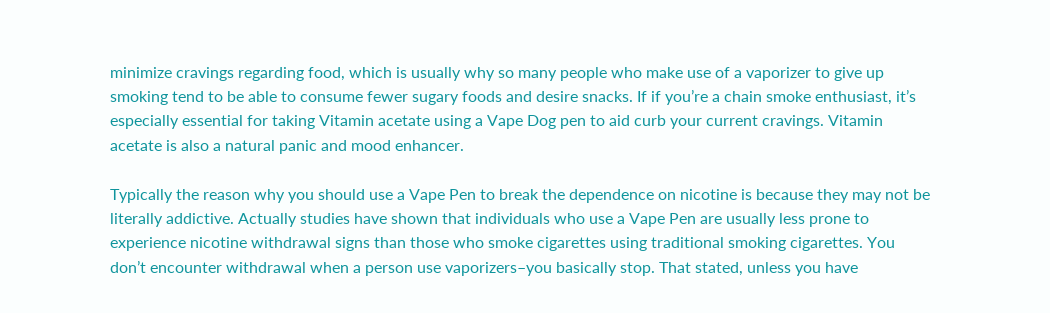minimize cravings regarding food, which is usually why so many people who make use of a vaporizer to give up smoking tend to be able to consume fewer sugary foods and desire snacks. If if you’re a chain smoke enthusiast, it’s especially essential for taking Vitamin acetate using a Vape Dog pen to aid curb your current cravings. Vitamin acetate is also a natural panic and mood enhancer.

Typically the reason why you should use a Vape Pen to break the dependence on nicotine is because they may not be literally addictive. Actually studies have shown that individuals who use a Vape Pen are usually less prone to experience nicotine withdrawal signs than those who smoke cigarettes using traditional smoking cigarettes. You don’t encounter withdrawal when a person use vaporizers–you basically stop. That stated, unless you have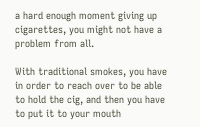a hard enough moment giving up cigarettes, you might not have a problem from all.

With traditional smokes, you have in order to reach over to be able to hold the cig, and then you have to put it to your mouth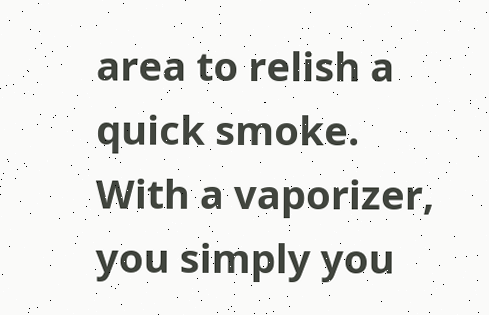area to relish a quick smoke. With a vaporizer, you simply you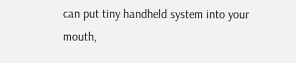can put tiny handheld system into your mouth,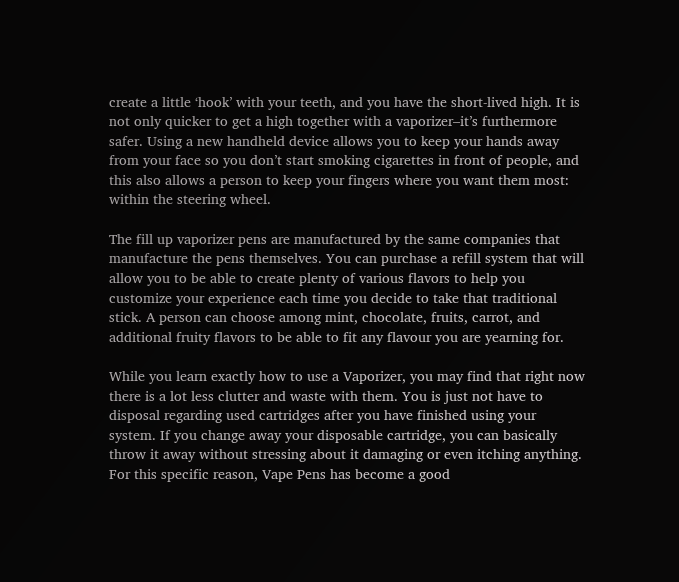create a little ‘hook’ with your teeth, and you have the short-lived high. It is not only quicker to get a high together with a vaporizer–it’s furthermore safer. Using a new handheld device allows you to keep your hands away from your face so you don’t start smoking cigarettes in front of people, and this also allows a person to keep your fingers where you want them most: within the steering wheel.

The fill up vaporizer pens are manufactured by the same companies that manufacture the pens themselves. You can purchase a refill system that will allow you to be able to create plenty of various flavors to help you customize your experience each time you decide to take that traditional stick. A person can choose among mint, chocolate, fruits, carrot, and additional fruity flavors to be able to fit any flavour you are yearning for.

While you learn exactly how to use a Vaporizer, you may find that right now there is a lot less clutter and waste with them. You is just not have to disposal regarding used cartridges after you have finished using your system. If you change away your disposable cartridge, you can basically throw it away without stressing about it damaging or even itching anything. For this specific reason, Vape Pens has become a good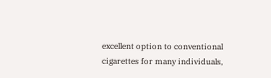excellent option to conventional cigarettes for many individuals,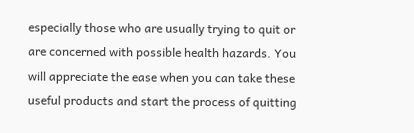especially those who are usually trying to quit or are concerned with possible health hazards. You will appreciate the ease when you can take these useful products and start the process of quitting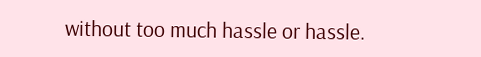without too much hassle or hassle.